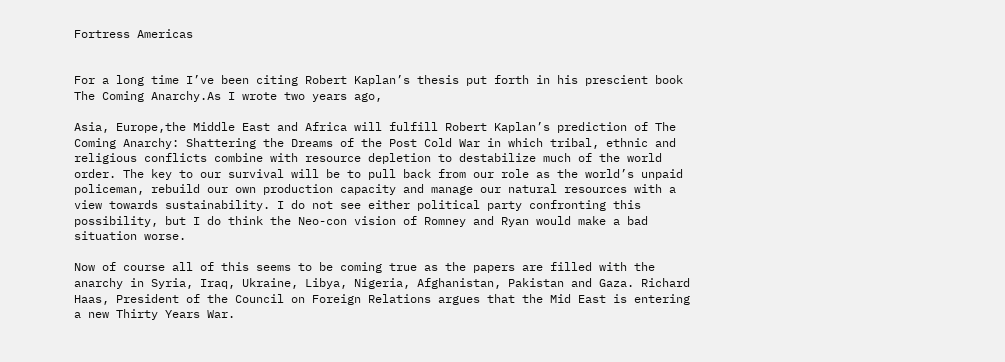Fortress Americas


For a long time I’ve been citing Robert Kaplan’s thesis put forth in his prescient book The Coming Anarchy.As I wrote two years ago,

Asia, Europe,the Middle East and Africa will fulfill Robert Kaplan’s prediction of The Coming Anarchy: Shattering the Dreams of the Post Cold War in which tribal, ethnic and religious conflicts combine with resource depletion to destabilize much of the world order. The key to our survival will be to pull back from our role as the world’s unpaid policeman, rebuild our own production capacity and manage our natural resources with a view towards sustainability. I do not see either political party confronting this possibility, but I do think the Neo-con vision of Romney and Ryan would make a bad situation worse.

Now of course all of this seems to be coming true as the papers are filled with the anarchy in Syria, Iraq, Ukraine, Libya, Nigeria, Afghanistan, Pakistan and Gaza. Richard Haas, President of the Council on Foreign Relations argues that the Mid East is entering a new Thirty Years War.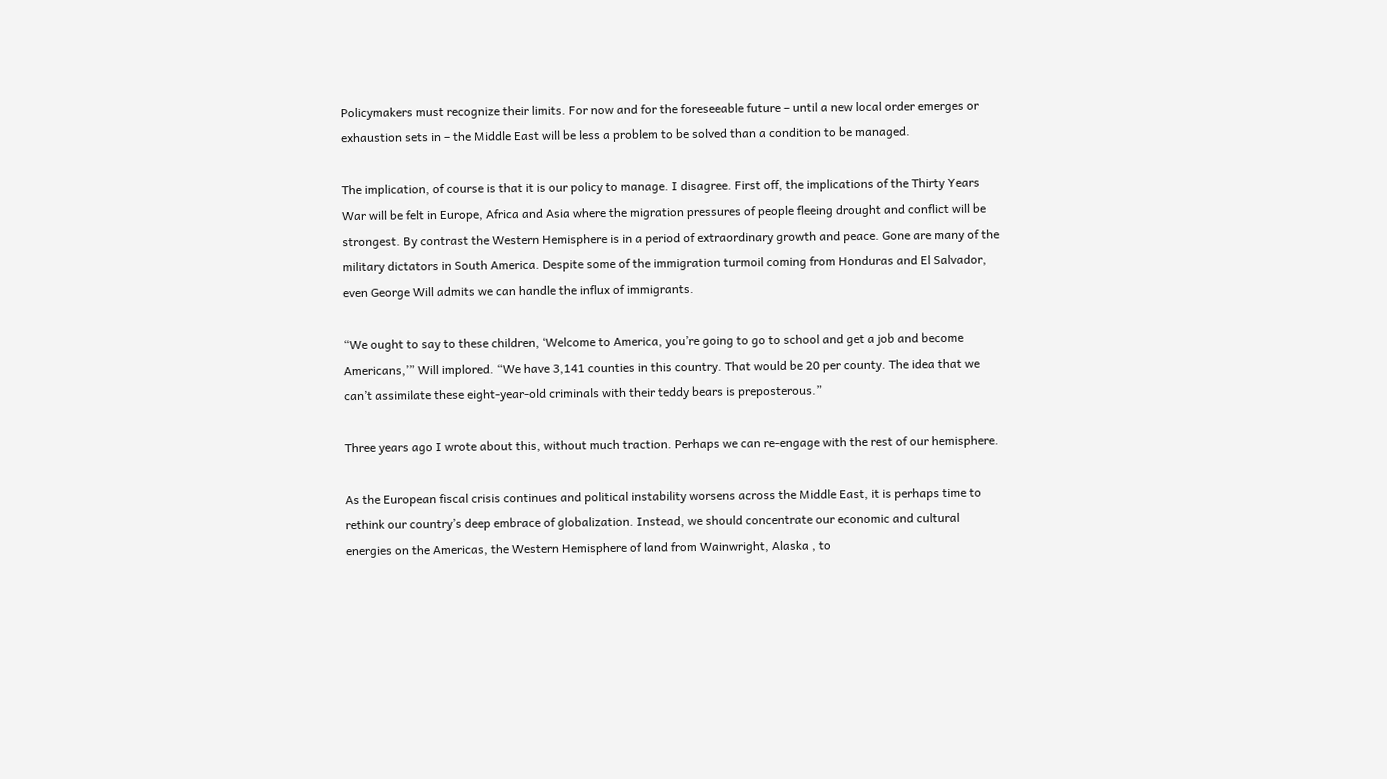Policymakers must recognize their limits. For now and for the foreseeable future – until a new local order emerges or exhaustion sets in – the Middle East will be less a problem to be solved than a condition to be managed.

The implication, of course is that it is our policy to manage. I disagree. First off, the implications of the Thirty Years War will be felt in Europe, Africa and Asia where the migration pressures of people fleeing drought and conflict will be strongest. By contrast the Western Hemisphere is in a period of extraordinary growth and peace. Gone are many of the military dictators in South America. Despite some of the immigration turmoil coming from Honduras and El Salvador, even George Will admits we can handle the influx of immigrants.

“We ought to say to these children, ‘Welcome to America, you’re going to go to school and get a job and become Americans,’” Will implored. “We have 3,141 counties in this country. That would be 20 per county. The idea that we can’t assimilate these eight-year-old criminals with their teddy bears is preposterous.”

Three years ago I wrote about this, without much traction. Perhaps we can re-engage with the rest of our hemisphere.

As the European fiscal crisis continues and political instability worsens across the Middle East, it is perhaps time to rethink our country’s deep embrace of globalization. Instead, we should concentrate our economic and cultural energies on the Americas, the Western Hemisphere of land from Wainwright, Alaska , to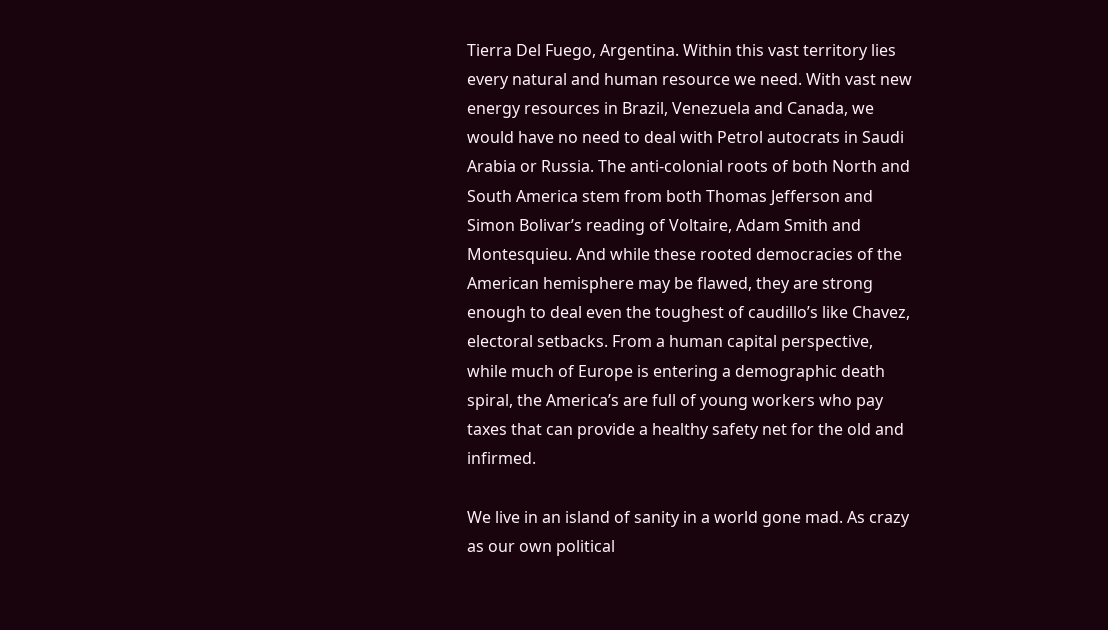Tierra Del Fuego, Argentina. Within this vast territory lies every natural and human resource we need. With vast new energy resources in Brazil, Venezuela and Canada, we would have no need to deal with Petrol autocrats in Saudi Arabia or Russia. The anti-colonial roots of both North and South America stem from both Thomas Jefferson and Simon Bolivar’s reading of Voltaire, Adam Smith and Montesquieu. And while these rooted democracies of the American hemisphere may be flawed, they are strong enough to deal even the toughest of caudillo’s like Chavez, electoral setbacks. From a human capital perspective, while much of Europe is entering a demographic death spiral, the America’s are full of young workers who pay taxes that can provide a healthy safety net for the old and infirmed.

We live in an island of sanity in a world gone mad. As crazy as our own political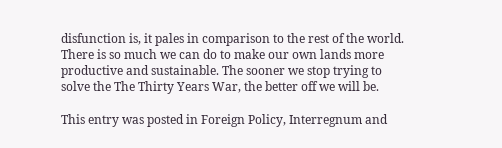disfunction is, it pales in comparison to the rest of the world. There is so much we can do to make our own lands more productive and sustainable. The sooner we stop trying to solve the The Thirty Years War, the better off we will be.

This entry was posted in Foreign Policy, Interregnum and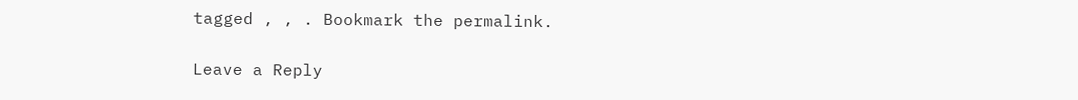tagged , , . Bookmark the permalink.

Leave a Reply